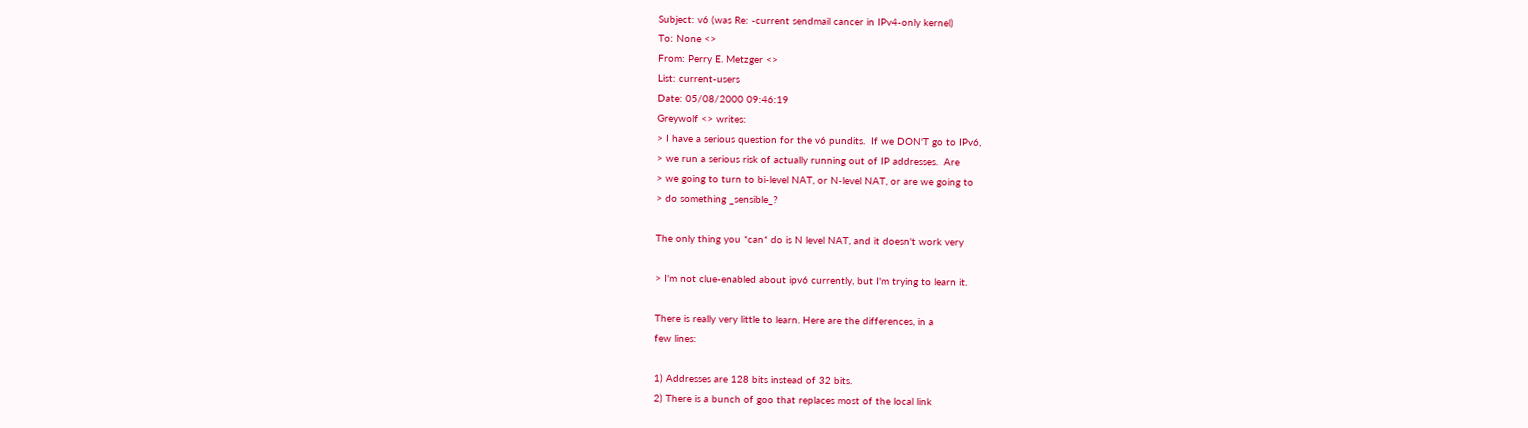Subject: v6 (was Re: -current sendmail cancer in IPv4-only kernel)
To: None <>
From: Perry E. Metzger <>
List: current-users
Date: 05/08/2000 09:46:19
Greywolf <> writes:
> I have a serious question for the v6 pundits.  If we DON'T go to IPv6,
> we run a serious risk of actually running out of IP addresses.  Are
> we going to turn to bi-level NAT, or N-level NAT, or are we going to
> do something _sensible_?

The only thing you *can* do is N level NAT, and it doesn't work very

> I'm not clue-enabled about ipv6 currently, but I'm trying to learn it.

There is really very little to learn. Here are the differences, in a
few lines:

1) Addresses are 128 bits instead of 32 bits.
2) There is a bunch of goo that replaces most of the local link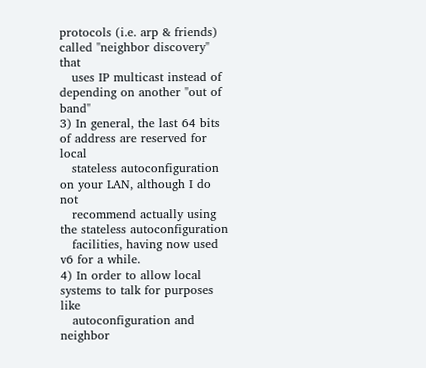protocols (i.e. arp & friends) called "neighbor discovery" that
   uses IP multicast instead of depending on another "out of band"
3) In general, the last 64 bits of address are reserved for local
   stateless autoconfiguration on your LAN, although I do not
   recommend actually using the stateless autoconfiguration
   facilities, having now used v6 for a while.
4) In order to allow local systems to talk for purposes like
   autoconfiguration and neighbor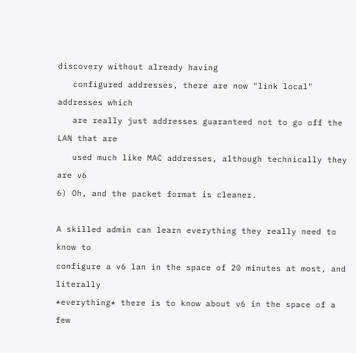discovery without already having
   configured addresses, there are now "link local" addresses which
   are really just addresses guaranteed not to go off the LAN that are
   used much like MAC addresses, although technically they are v6
6) Oh, and the packet format is cleaner.

A skilled admin can learn everything they really need to know to
configure a v6 lan in the space of 20 minutes at most, and literally
*everything* there is to know about v6 in the space of a few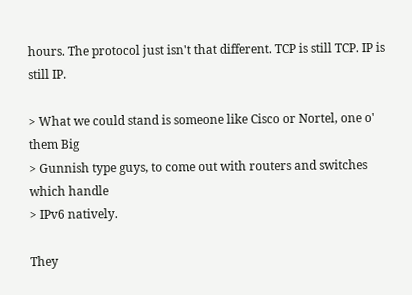hours. The protocol just isn't that different. TCP is still TCP. IP is
still IP.

> What we could stand is someone like Cisco or Nortel, one o' them Big
> Gunnish type guys, to come out with routers and switches which handle
> IPv6 natively.

They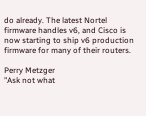do already. The latest Nortel firmware handles v6, and Cisco is
now starting to ship v6 production firmware for many of their routers.

Perry Metzger
"Ask not what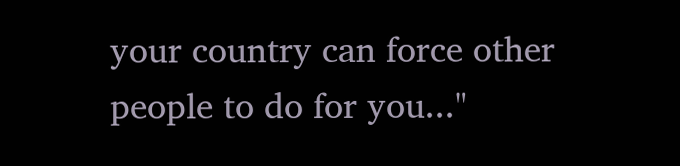your country can force other people to do for you..."